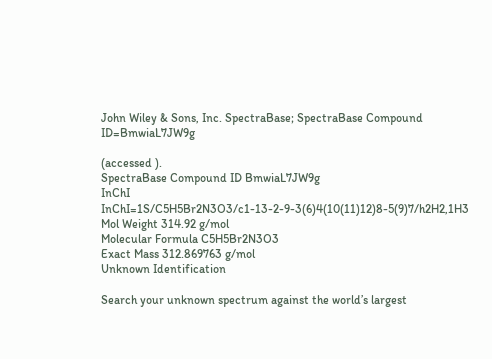John Wiley & Sons, Inc. SpectraBase; SpectraBase Compound ID=BmwiaL7JW9g

(accessed ).
SpectraBase Compound ID BmwiaL7JW9g
InChI InChI=1S/C5H5Br2N3O3/c1-13-2-9-3(6)4(10(11)12)8-5(9)7/h2H2,1H3
Mol Weight 314.92 g/mol
Molecular Formula C5H5Br2N3O3
Exact Mass 312.869763 g/mol
Unknown Identification

Search your unknown spectrum against the world’s largest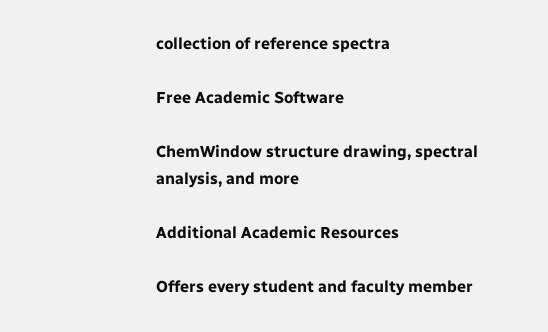collection of reference spectra

Free Academic Software

ChemWindow structure drawing, spectral analysis, and more

Additional Academic Resources

Offers every student and faculty member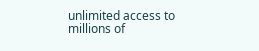unlimited access to millions of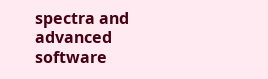spectra and advanced software